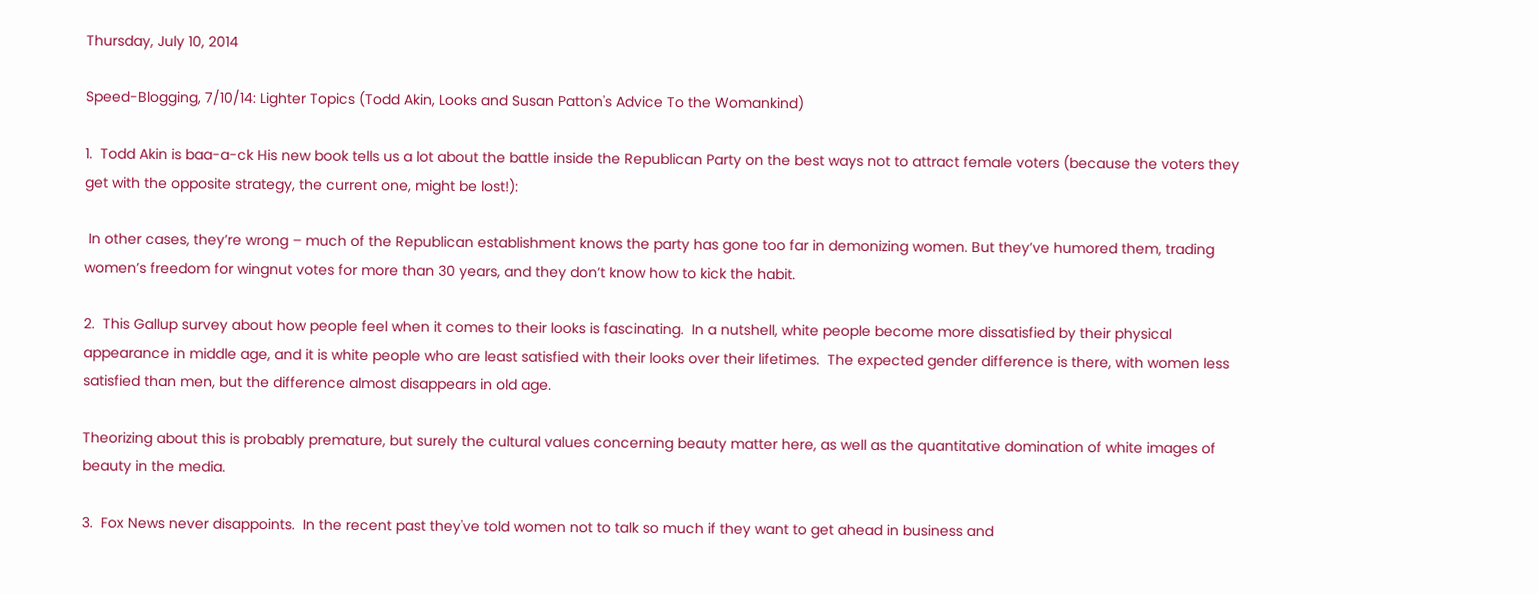Thursday, July 10, 2014

Speed-Blogging, 7/10/14: Lighter Topics (Todd Akin, Looks and Susan Patton's Advice To the Womankind)

1.  Todd Akin is baa-a-ck His new book tells us a lot about the battle inside the Republican Party on the best ways not to attract female voters (because the voters they get with the opposite strategy, the current one, might be lost!):

 In other cases, they’re wrong – much of the Republican establishment knows the party has gone too far in demonizing women. But they’ve humored them, trading women’s freedom for wingnut votes for more than 30 years, and they don’t know how to kick the habit.

2.  This Gallup survey about how people feel when it comes to their looks is fascinating.  In a nutshell, white people become more dissatisfied by their physical appearance in middle age, and it is white people who are least satisfied with their looks over their lifetimes.  The expected gender difference is there, with women less satisfied than men, but the difference almost disappears in old age.

Theorizing about this is probably premature, but surely the cultural values concerning beauty matter here, as well as the quantitative domination of white images of beauty in the media.

3.  Fox News never disappoints.  In the recent past they've told women not to talk so much if they want to get ahead in business and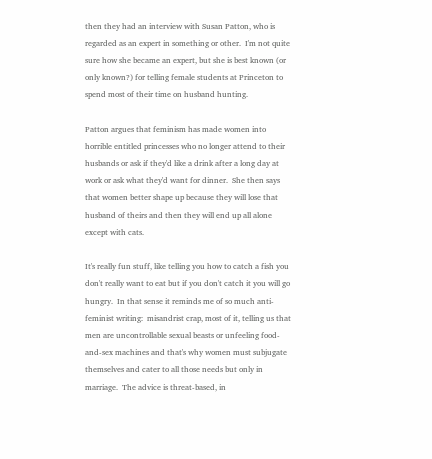then they had an interview with Susan Patton, who is regarded as an expert in something or other.  I'm not quite sure how she became an expert, but she is best known (or only known?) for telling female students at Princeton to spend most of their time on husband hunting.

Patton argues that feminism has made women into horrible entitled princesses who no longer attend to their husbands or ask if they'd like a drink after a long day at work or ask what they'd want for dinner.  She then says that women better shape up because they will lose that husband of theirs and then they will end up all alone except with cats.

It's really fun stuff, like telling you how to catch a fish you don't really want to eat but if you don't catch it you will go hungry.  In that sense it reminds me of so much anti-feminist writing:  misandrist crap, most of it, telling us that men are uncontrollable sexual beasts or unfeeling food-and-sex machines and that's why women must subjugate themselves and cater to all those needs but only in marriage.  The advice is threat-based, in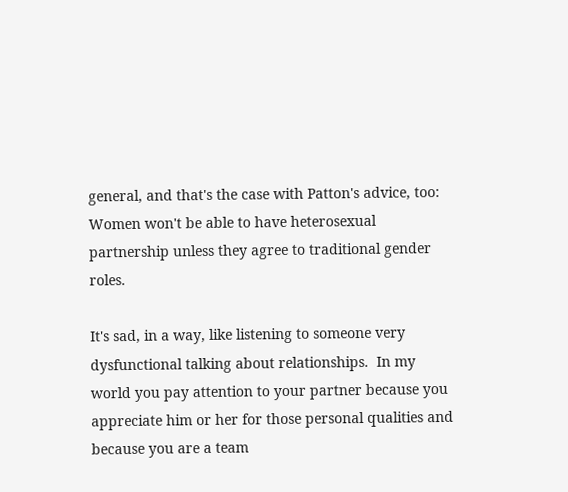general, and that's the case with Patton's advice, too:  Women won't be able to have heterosexual partnership unless they agree to traditional gender roles.

It's sad, in a way, like listening to someone very dysfunctional talking about relationships.  In my world you pay attention to your partner because you appreciate him or her for those personal qualities and because you are a team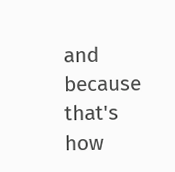and because that's how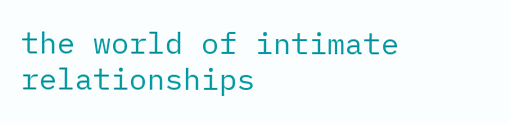the world of intimate relationships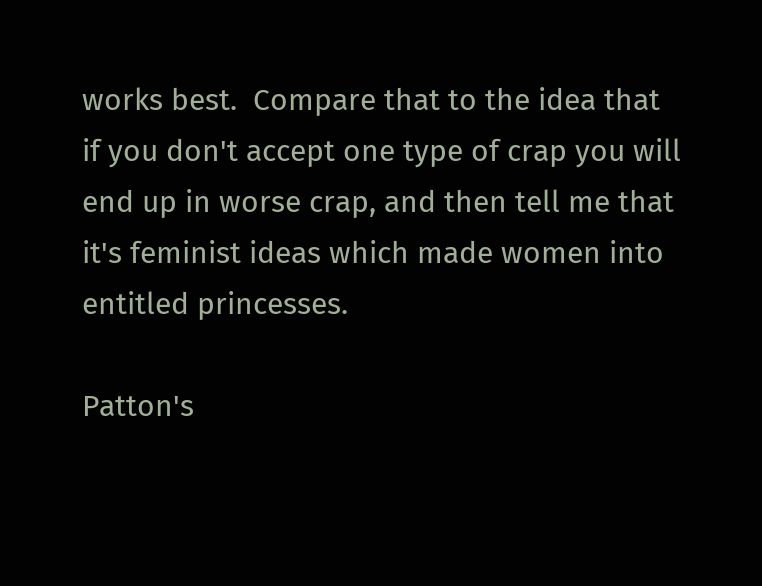works best.  Compare that to the idea that if you don't accept one type of crap you will end up in worse crap, and then tell me that it's feminist ideas which made women into entitled princesses.

Patton's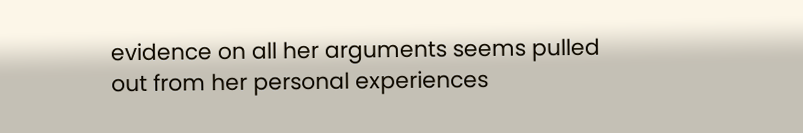evidence on all her arguments seems pulled out from her personal experiences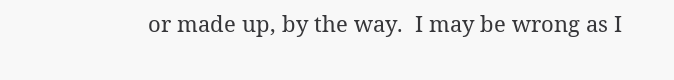or made up, by the way.  I may be wrong as I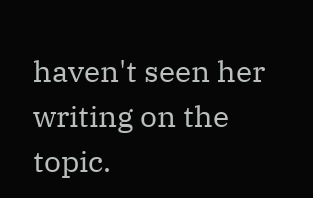haven't seen her writing on the topic.